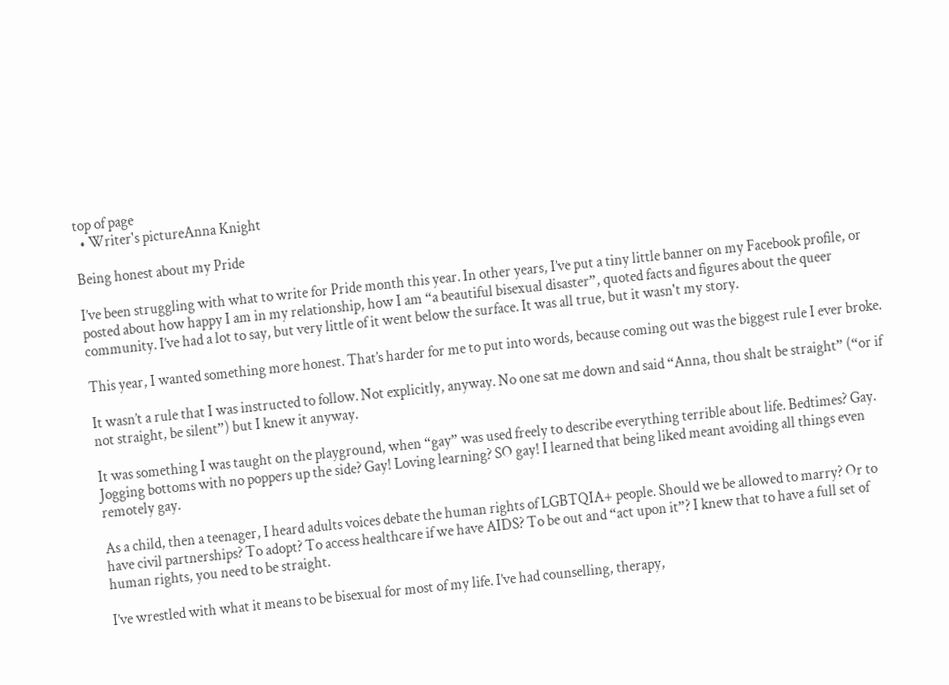top of page
  • Writer's pictureAnna Knight

Being honest about my Pride

I’ve been struggling with what to write for Pride month this year. In other years, I’ve put a tiny little banner on my Facebook profile, or posted about how happy I am in my relationship, how I am “a beautiful bisexual disaster”, quoted facts and figures about the queer community. I’ve had a lot to say, but very little of it went below the surface. It was all true, but it wasn't my story.

This year, I wanted something more honest. That’s harder for me to put into words, because coming out was the biggest rule I ever broke.

It wasn’t a rule that I was instructed to follow. Not explicitly, anyway. No one sat me down and said “Anna, thou shalt be straight” (“or if not straight, be silent”) but I knew it anyway.

It was something I was taught on the playground, when “gay” was used freely to describe everything terrible about life. Bedtimes? Gay. Jogging bottoms with no poppers up the side? Gay! Loving learning? SO gay! I learned that being liked meant avoiding all things even remotely gay.

As a child, then a teenager, I heard adults voices debate the human rights of LGBTQIA+ people. Should we be allowed to marry? Or to have civil partnerships? To adopt? To access healthcare if we have AIDS? To be out and “act upon it”? I knew that to have a full set of human rights, you need to be straight.

I’ve wrestled with what it means to be bisexual for most of my life. I’ve had counselling, therapy,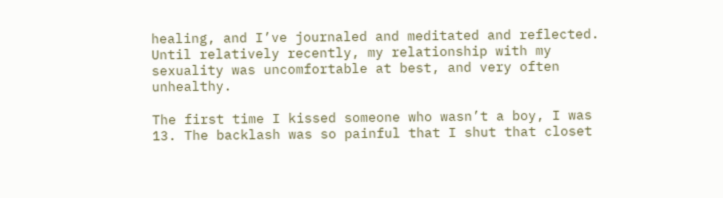healing, and I’ve journaled and meditated and reflected. Until relatively recently, my relationship with my sexuality was uncomfortable at best, and very often unhealthy.

The first time I kissed someone who wasn’t a boy, I was 13. The backlash was so painful that I shut that closet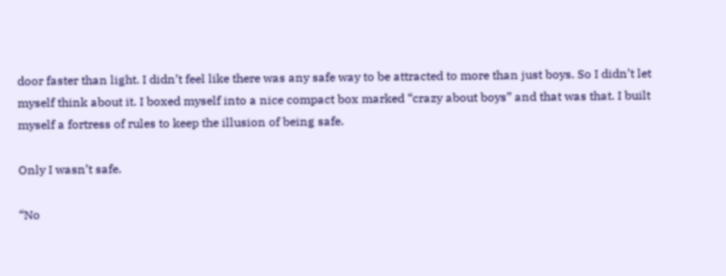door faster than light. I didn’t feel like there was any safe way to be attracted to more than just boys. So I didn’t let myself think about it. I boxed myself into a nice compact box marked “crazy about boys” and that was that. I built myself a fortress of rules to keep the illusion of being safe.

Only I wasn’t safe.

“No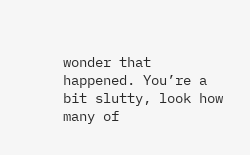wonder that happened. You’re a bit slutty, look how many of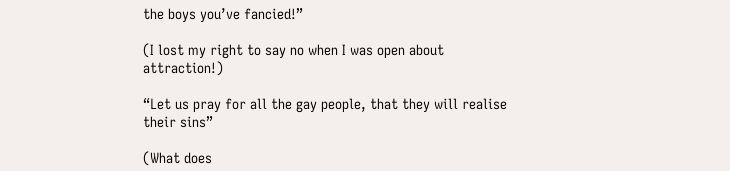the boys you’ve fancied!”

(I lost my right to say no when I was open about attraction!)

“Let us pray for all the gay people, that they will realise their sins”

(What does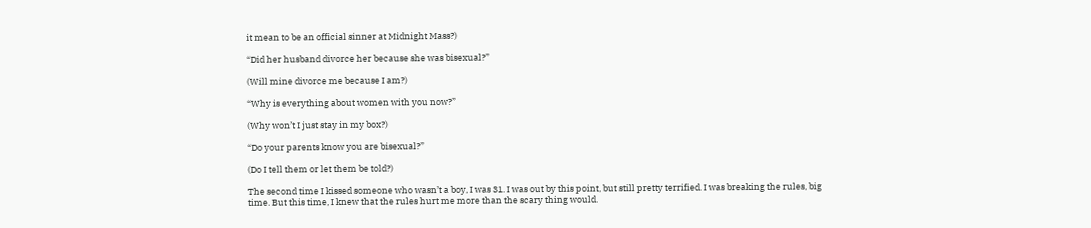it mean to be an official sinner at Midnight Mass?)

“Did her husband divorce her because she was bisexual?”

(Will mine divorce me because I am?)

“Why is everything about women with you now?”

(Why won’t I just stay in my box?)

“Do your parents know you are bisexual?”

(Do I tell them or let them be told?)

The second time I kissed someone who wasn’t a boy, I was 31. I was out by this point, but still pretty terrified. I was breaking the rules, big time. But this time, I knew that the rules hurt me more than the scary thing would.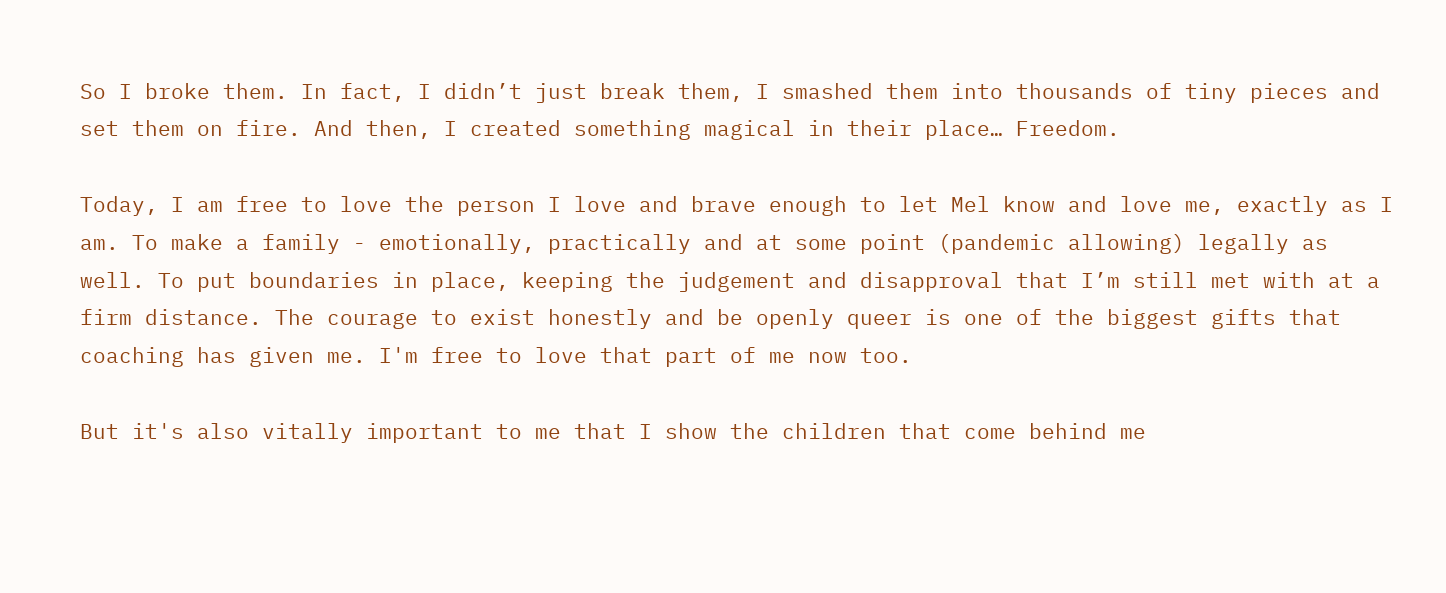So I broke them. In fact, I didn’t just break them, I smashed them into thousands of tiny pieces and set them on fire. And then, I created something magical in their place… Freedom.

Today, I am free to love the person I love and brave enough to let Mel know and love me, exactly as I am. To make a family - emotionally, practically and at some point (pandemic allowing) legally as well. To put boundaries in place, keeping the judgement and disapproval that I’m still met with at a firm distance. The courage to exist honestly and be openly queer is one of the biggest gifts that coaching has given me. I'm free to love that part of me now too.

But it's also vitally important to me that I show the children that come behind me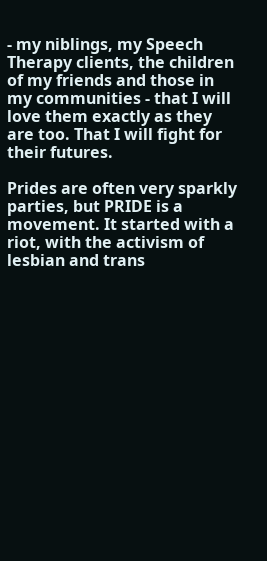- my niblings, my Speech Therapy clients, the children of my friends and those in my communities - that I will love them exactly as they are too. That I will fight for their futures.

Prides are often very sparkly parties, but PRIDE is a movement. It started with a riot, with the activism of lesbian and trans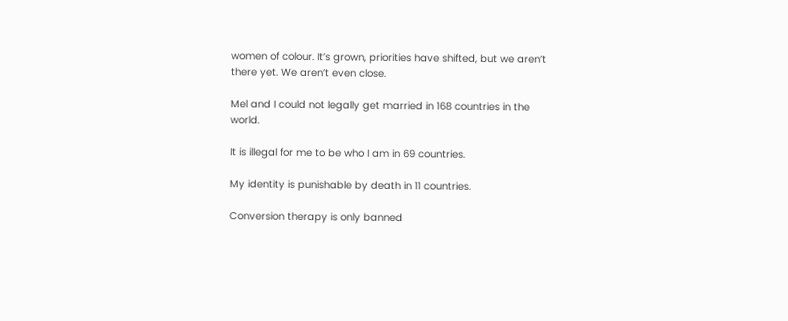women of colour. It’s grown, priorities have shifted, but we aren’t there yet. We aren’t even close.

Mel and I could not legally get married in 168 countries in the world.

It is illegal for me to be who I am in 69 countries.

My identity is punishable by death in 11 countries.

Conversion therapy is only banned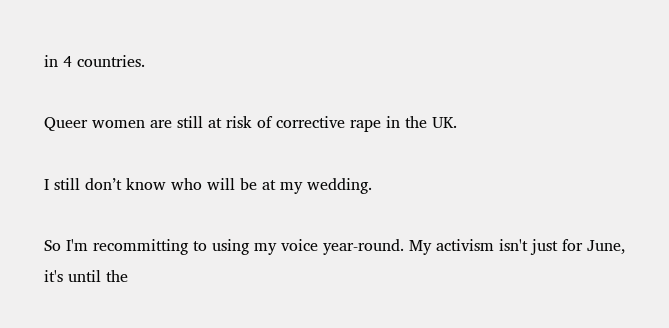in 4 countries.

Queer women are still at risk of corrective rape in the UK.

I still don’t know who will be at my wedding.

So I'm recommitting to using my voice year-round. My activism isn't just for June, it's until the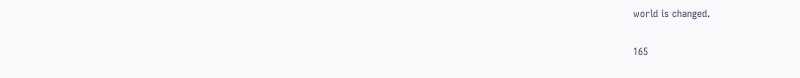world is changed.

165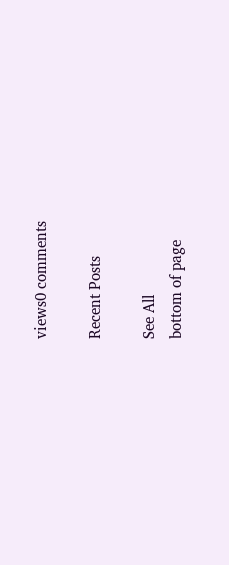views0 comments

Recent Posts

See All
bottom of page